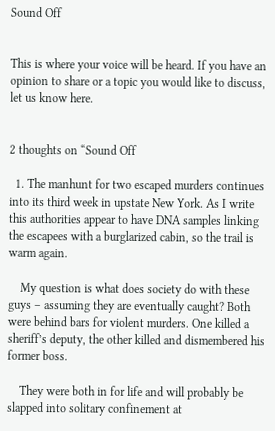Sound Off


This is where your voice will be heard. If you have an opinion to share or a topic you would like to discuss, let us know here.


2 thoughts on “Sound Off

  1. The manhunt for two escaped murders continues into its third week in upstate New York. As I write this authorities appear to have DNA samples linking the escapees with a burglarized cabin, so the trail is warm again.

    My question is what does society do with these guys – assuming they are eventually caught? Both were behind bars for violent murders. One killed a sheriff’s deputy, the other killed and dismembered his former boss.

    They were both in for life and will probably be slapped into solitary confinement at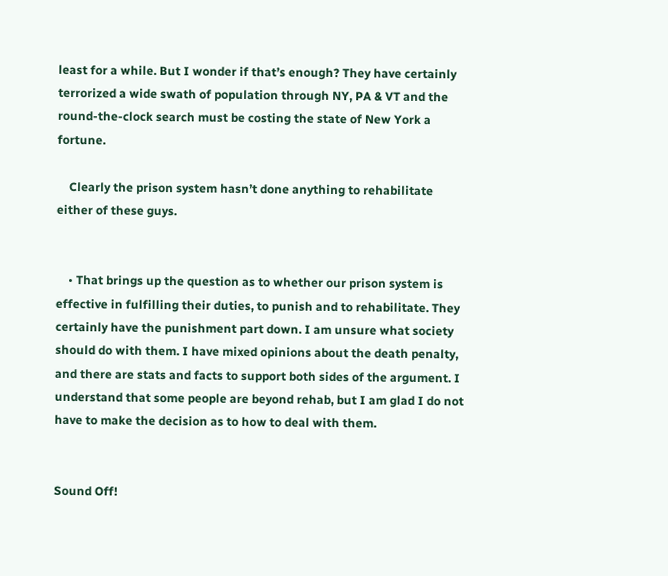least for a while. But I wonder if that’s enough? They have certainly terrorized a wide swath of population through NY, PA & VT and the round-the-clock search must be costing the state of New York a fortune.

    Clearly the prison system hasn’t done anything to rehabilitate either of these guys.


    • That brings up the question as to whether our prison system is effective in fulfilling their duties, to punish and to rehabilitate. They certainly have the punishment part down. I am unsure what society should do with them. I have mixed opinions about the death penalty, and there are stats and facts to support both sides of the argument. I understand that some people are beyond rehab, but I am glad I do not have to make the decision as to how to deal with them.


Sound Off!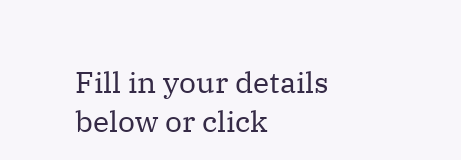Fill in your details below or click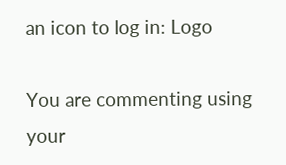an icon to log in: Logo

You are commenting using your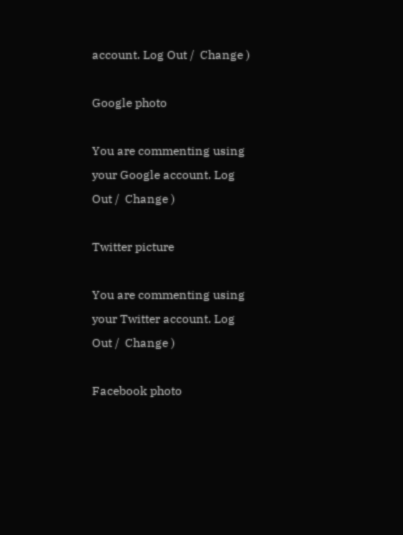account. Log Out /  Change )

Google photo

You are commenting using your Google account. Log Out /  Change )

Twitter picture

You are commenting using your Twitter account. Log Out /  Change )

Facebook photo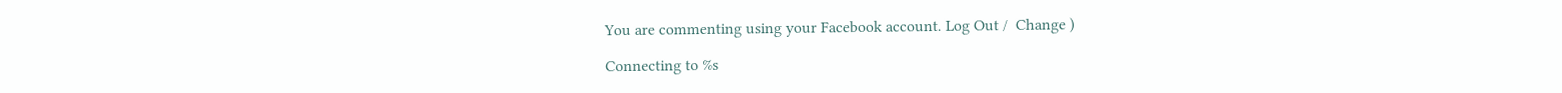You are commenting using your Facebook account. Log Out /  Change )

Connecting to %s